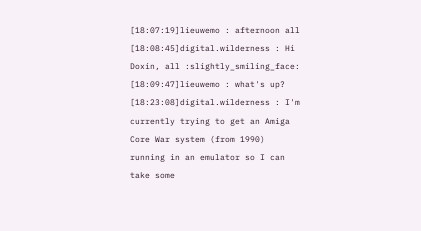[18:07:19]lieuwemo : afternoon all
[18:08:45]digital.wilderness : Hi Doxin, all :slightly_smiling_face:
[18:09:47]lieuwemo : what's up?
[18:23:08]digital.wilderness : I'm currently trying to get an Amiga Core War system (from 1990) running in an emulator so I can take some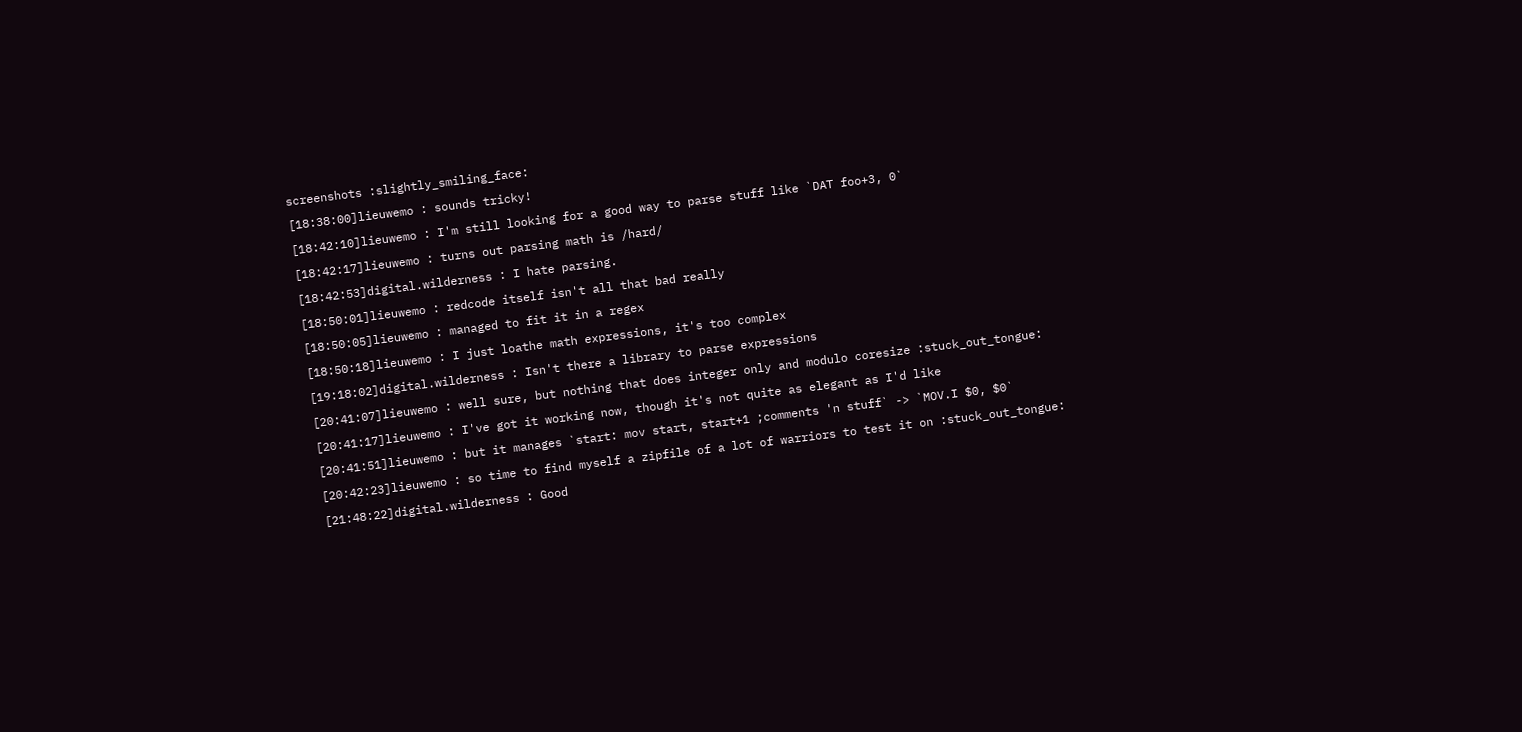screenshots :slightly_smiling_face:
[18:38:00]lieuwemo : sounds tricky!
[18:42:10]lieuwemo : I'm still looking for a good way to parse stuff like `DAT foo+3, 0`
[18:42:17]lieuwemo : turns out parsing math is /hard/
[18:42:53]digital.wilderness : I hate parsing.
[18:50:01]lieuwemo : redcode itself isn't all that bad really
[18:50:05]lieuwemo : managed to fit it in a regex
[18:50:18]lieuwemo : I just loathe math expressions, it's too complex
[19:18:02]digital.wilderness : Isn't there a library to parse expressions
[20:41:07]lieuwemo : well sure, but nothing that does integer only and modulo coresize :stuck_out_tongue:
[20:41:17]lieuwemo : I've got it working now, though it's not quite as elegant as I'd like
[20:41:51]lieuwemo : but it manages `start: mov start, start+1 ;comments 'n stuff` -> `MOV.I $0, $0`
[20:42:23]lieuwemo : so time to find myself a zipfile of a lot of warriors to test it on :stuck_out_tongue:
[21:48:22]digital.wilderness : Good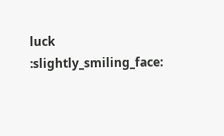luck :slightly_smiling_face: